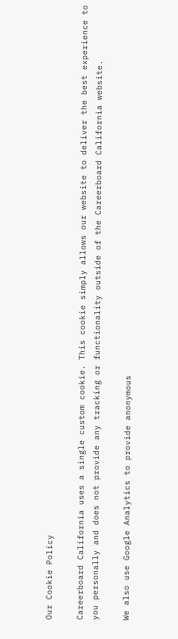Our Cookie Policy

Careerboard California uses a single custom cookie. This cookie simply allows our website to deliver the best experience to you personally and does not provide any tracking or functionality outside of the Careerboard California website.

We also use Google Analytics to provide anonymous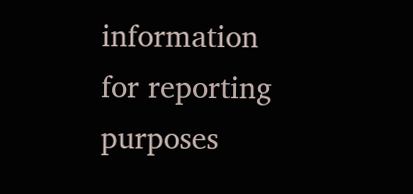information for reporting purposes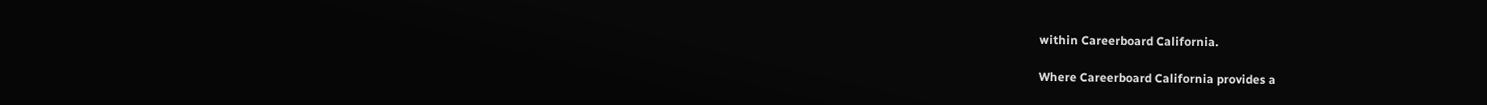within Careerboard California.

Where Careerboard California provides a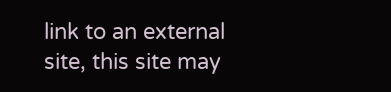link to an external site, this site may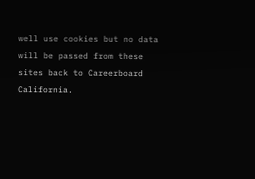well use cookies but no data will be passed from these sites back to Careerboard California.